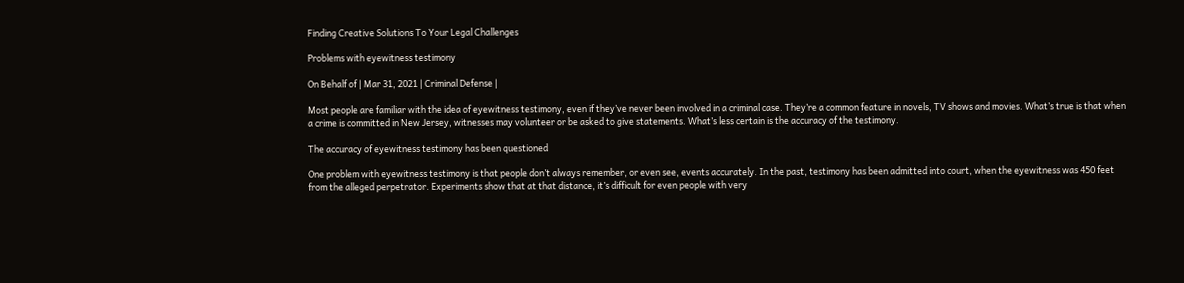Finding Creative Solutions To Your Legal Challenges

Problems with eyewitness testimony

On Behalf of | Mar 31, 2021 | Criminal Defense |

Most people are familiar with the idea of eyewitness testimony, even if they’ve never been involved in a criminal case. They’re a common feature in novels, TV shows and movies. What’s true is that when a crime is committed in New Jersey, witnesses may volunteer or be asked to give statements. What’s less certain is the accuracy of the testimony.

The accuracy of eyewitness testimony has been questioned

One problem with eyewitness testimony is that people don’t always remember, or even see, events accurately. In the past, testimony has been admitted into court, when the eyewitness was 450 feet from the alleged perpetrator. Experiments show that at that distance, it’s difficult for even people with very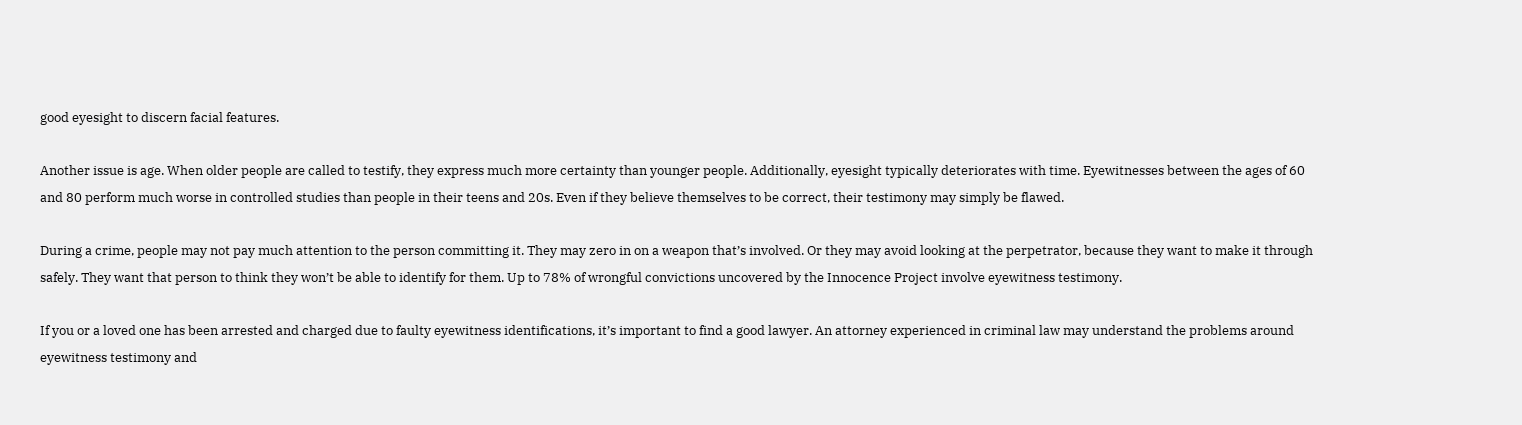good eyesight to discern facial features.

Another issue is age. When older people are called to testify, they express much more certainty than younger people. Additionally, eyesight typically deteriorates with time. Eyewitnesses between the ages of 60 and 80 perform much worse in controlled studies than people in their teens and 20s. Even if they believe themselves to be correct, their testimony may simply be flawed.

During a crime, people may not pay much attention to the person committing it. They may zero in on a weapon that’s involved. Or they may avoid looking at the perpetrator, because they want to make it through safely. They want that person to think they won’t be able to identify for them. Up to 78% of wrongful convictions uncovered by the Innocence Project involve eyewitness testimony.

If you or a loved one has been arrested and charged due to faulty eyewitness identifications, it’s important to find a good lawyer. An attorney experienced in criminal law may understand the problems around eyewitness testimony and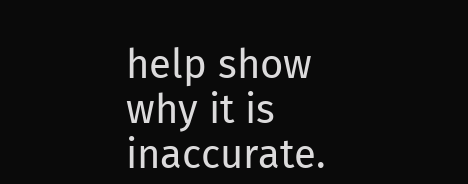help show why it is inaccurate.